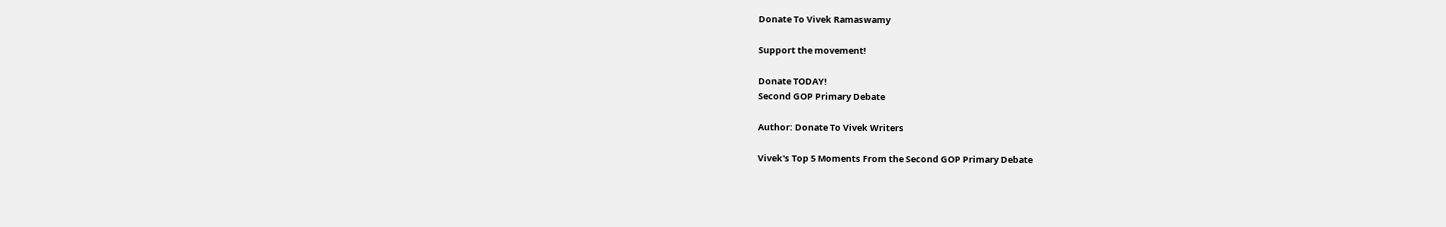Donate To Vivek Ramaswamy

Support the movement!

Donate TODAY!
Second GOP Primary Debate

Author: Donate To Vivek Writers

Vivek's Top 5 Moments From the Second GOP Primary Debate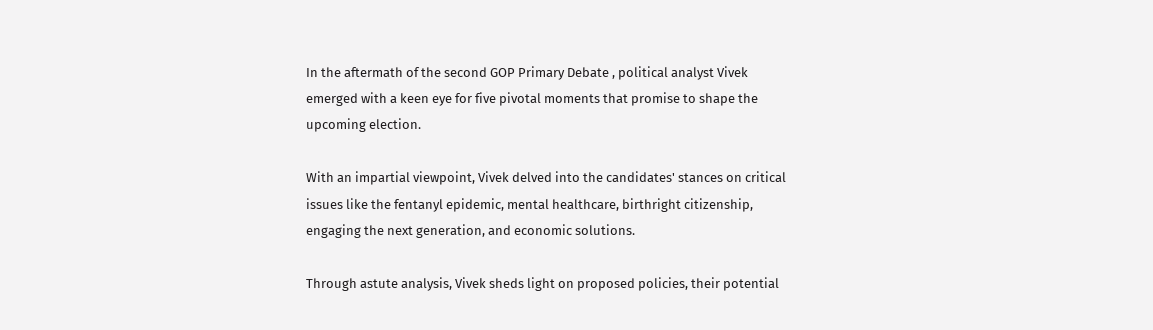In the aftermath of the second GOP Primary Debate , political analyst Vivek emerged with a keen eye for five pivotal moments that promise to shape the upcoming election.

With an impartial viewpoint, Vivek delved into the candidates' stances on critical issues like the fentanyl epidemic, mental healthcare, birthright citizenship, engaging the next generation, and economic solutions.

Through astute analysis, Vivek sheds light on proposed policies, their potential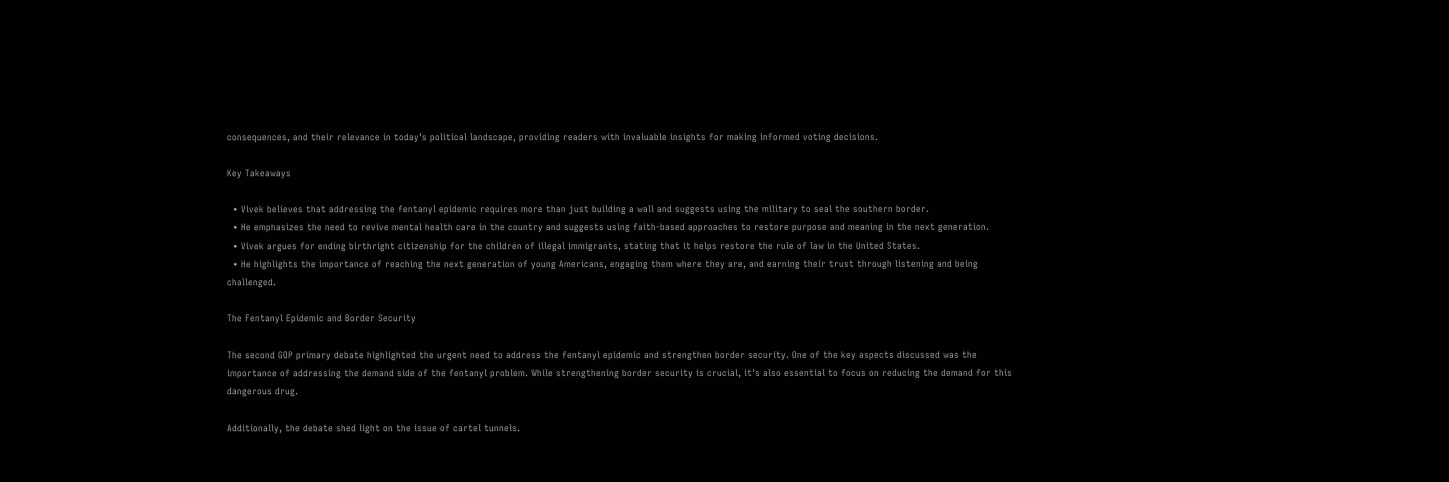consequences, and their relevance in today's political landscape, providing readers with invaluable insights for making informed voting decisions.

Key Takeaways

  • Vivek believes that addressing the fentanyl epidemic requires more than just building a wall and suggests using the military to seal the southern border.
  • He emphasizes the need to revive mental health care in the country and suggests using faith-based approaches to restore purpose and meaning in the next generation.
  • Vivek argues for ending birthright citizenship for the children of illegal immigrants, stating that it helps restore the rule of law in the United States.
  • He highlights the importance of reaching the next generation of young Americans, engaging them where they are, and earning their trust through listening and being challenged.

The Fentanyl Epidemic and Border Security

The second GOP primary debate highlighted the urgent need to address the fentanyl epidemic and strengthen border security. One of the key aspects discussed was the importance of addressing the demand side of the fentanyl problem. While strengthening border security is crucial, it's also essential to focus on reducing the demand for this dangerous drug.

Additionally, the debate shed light on the issue of cartel tunnels.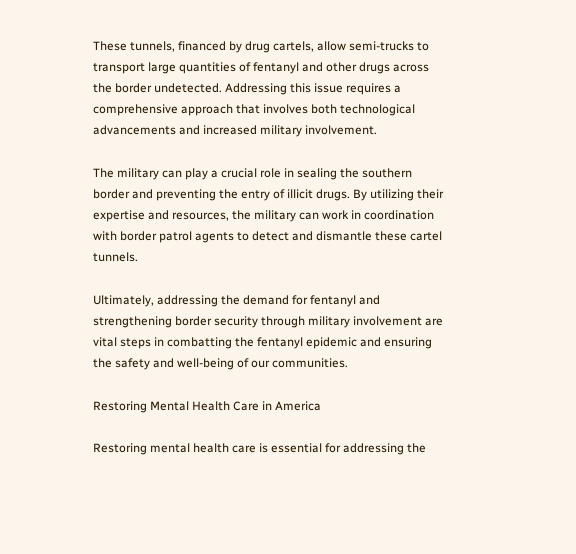These tunnels, financed by drug cartels, allow semi-trucks to transport large quantities of fentanyl and other drugs across the border undetected. Addressing this issue requires a comprehensive approach that involves both technological advancements and increased military involvement.

The military can play a crucial role in sealing the southern border and preventing the entry of illicit drugs. By utilizing their expertise and resources, the military can work in coordination with border patrol agents to detect and dismantle these cartel tunnels.

Ultimately, addressing the demand for fentanyl and strengthening border security through military involvement are vital steps in combatting the fentanyl epidemic and ensuring the safety and well-being of our communities.

Restoring Mental Health Care in America

Restoring mental health care is essential for addressing the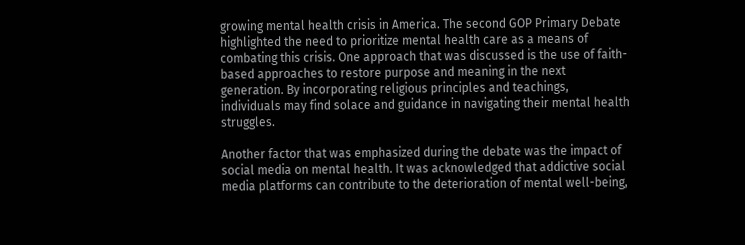growing mental health crisis in America. The second GOP Primary Debate highlighted the need to prioritize mental health care as a means of combating this crisis. One approach that was discussed is the use of faith-based approaches to restore purpose and meaning in the next generation. By incorporating religious principles and teachings, individuals may find solace and guidance in navigating their mental health struggles.

Another factor that was emphasized during the debate was the impact of social media on mental health. It was acknowledged that addictive social media platforms can contribute to the deterioration of mental well-being,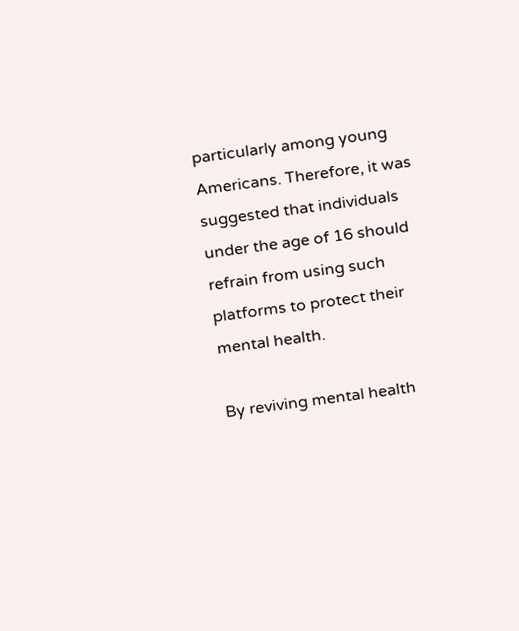particularly among young Americans. Therefore, it was suggested that individuals under the age of 16 should refrain from using such platforms to protect their mental health.

By reviving mental health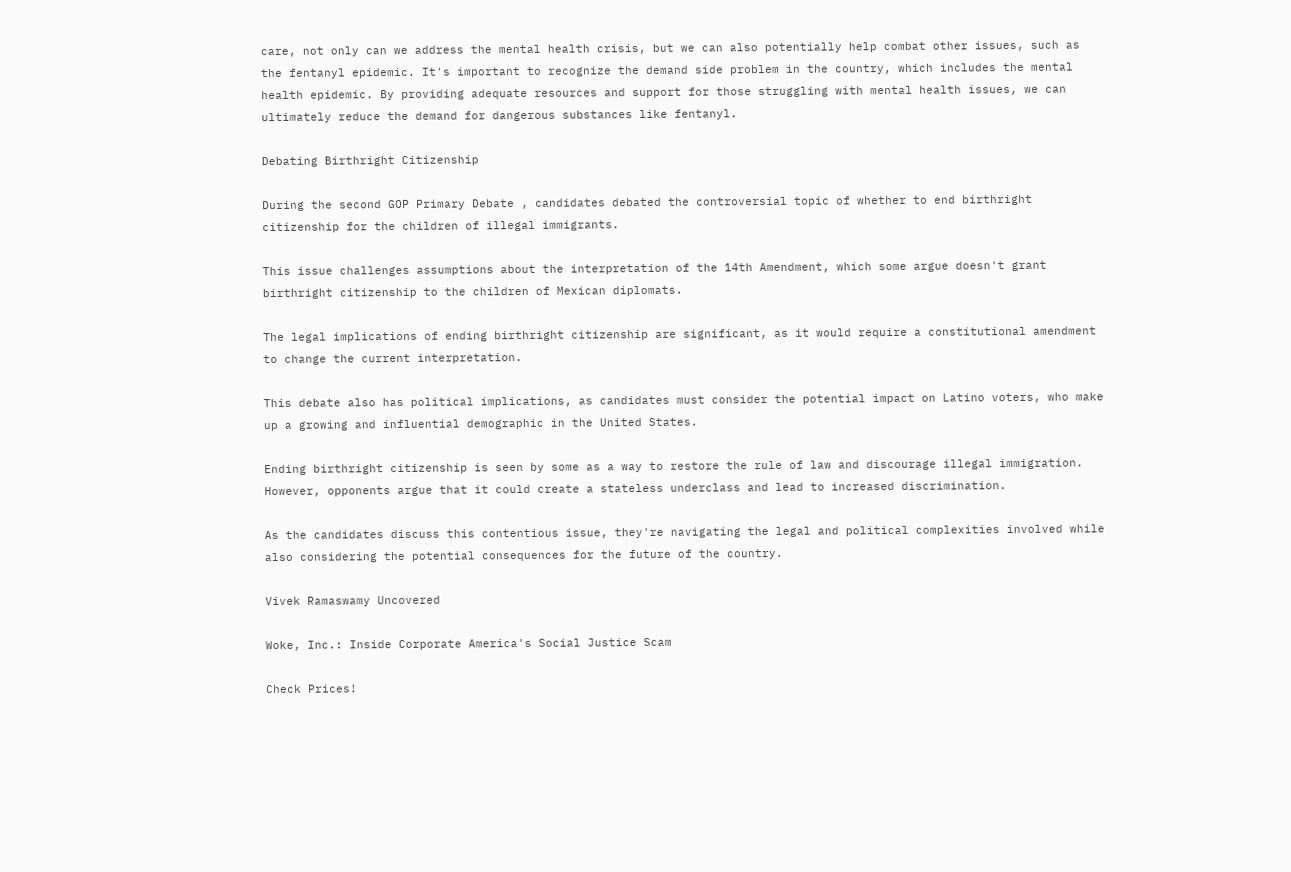care, not only can we address the mental health crisis, but we can also potentially help combat other issues, such as the fentanyl epidemic. It's important to recognize the demand side problem in the country, which includes the mental health epidemic. By providing adequate resources and support for those struggling with mental health issues, we can ultimately reduce the demand for dangerous substances like fentanyl.

Debating Birthright Citizenship

During the second GOP Primary Debate , candidates debated the controversial topic of whether to end birthright citizenship for the children of illegal immigrants.

This issue challenges assumptions about the interpretation of the 14th Amendment, which some argue doesn't grant birthright citizenship to the children of Mexican diplomats.

The legal implications of ending birthright citizenship are significant, as it would require a constitutional amendment to change the current interpretation.

This debate also has political implications, as candidates must consider the potential impact on Latino voters, who make up a growing and influential demographic in the United States.

Ending birthright citizenship is seen by some as a way to restore the rule of law and discourage illegal immigration. However, opponents argue that it could create a stateless underclass and lead to increased discrimination.

As the candidates discuss this contentious issue, they're navigating the legal and political complexities involved while also considering the potential consequences for the future of the country.

Vivek Ramaswamy Uncovered

Woke, Inc.: Inside Corporate America's Social Justice Scam

Check Prices!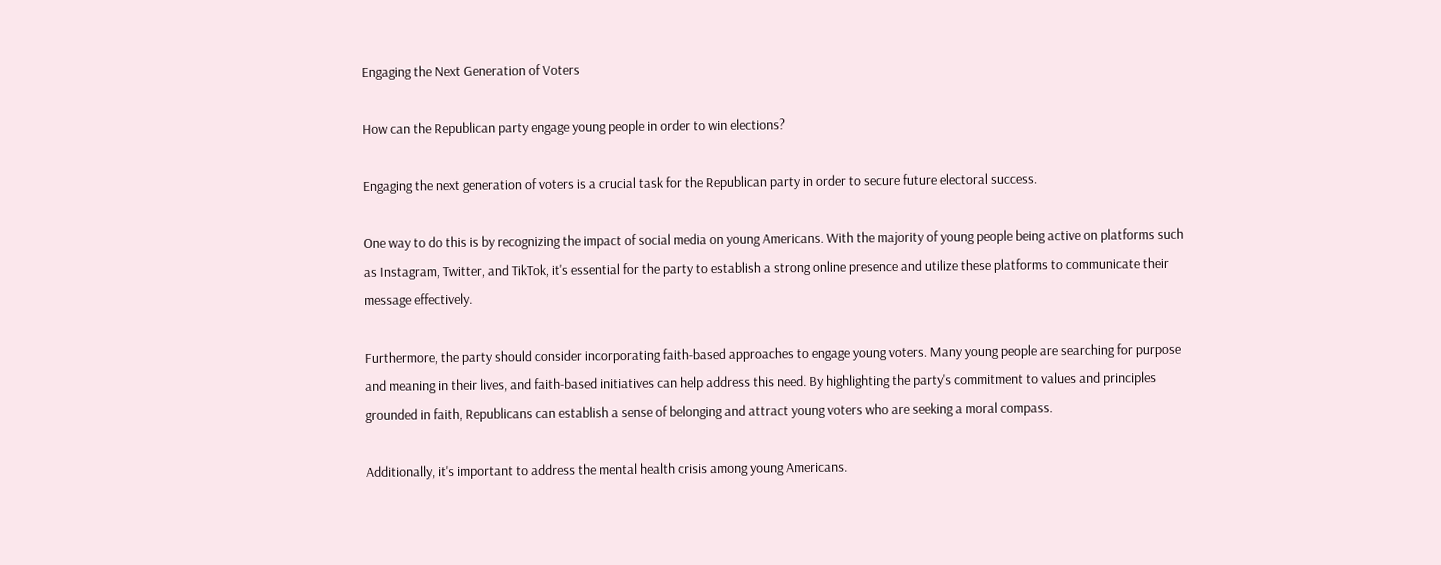Engaging the Next Generation of Voters

How can the Republican party engage young people in order to win elections?

Engaging the next generation of voters is a crucial task for the Republican party in order to secure future electoral success.

One way to do this is by recognizing the impact of social media on young Americans. With the majority of young people being active on platforms such as Instagram, Twitter, and TikTok, it's essential for the party to establish a strong online presence and utilize these platforms to communicate their message effectively.

Furthermore, the party should consider incorporating faith-based approaches to engage young voters. Many young people are searching for purpose and meaning in their lives, and faith-based initiatives can help address this need. By highlighting the party's commitment to values and principles grounded in faith, Republicans can establish a sense of belonging and attract young voters who are seeking a moral compass.

Additionally, it's important to address the mental health crisis among young Americans.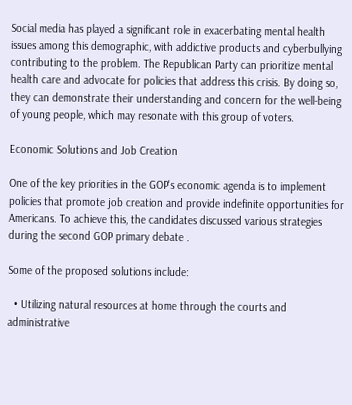Social media has played a significant role in exacerbating mental health issues among this demographic, with addictive products and cyberbullying contributing to the problem. The Republican Party can prioritize mental health care and advocate for policies that address this crisis. By doing so, they can demonstrate their understanding and concern for the well-being of young people, which may resonate with this group of voters.

Economic Solutions and Job Creation

One of the key priorities in the GOP's economic agenda is to implement policies that promote job creation and provide indefinite opportunities for Americans. To achieve this, the candidates discussed various strategies during the second GOP primary debate .

Some of the proposed solutions include:

  • Utilizing natural resources at home through the courts and administrative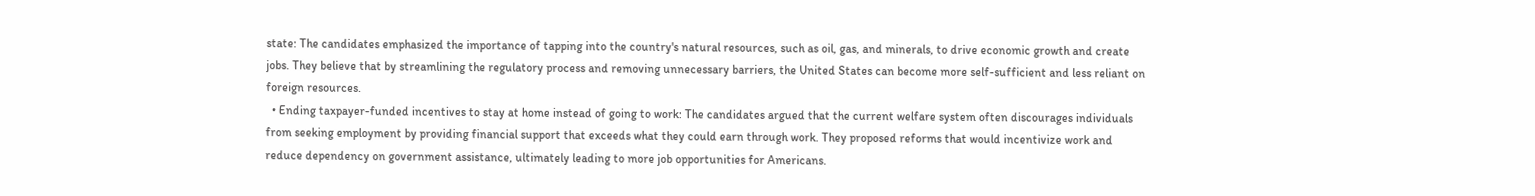state: The candidates emphasized the importance of tapping into the country's natural resources, such as oil, gas, and minerals, to drive economic growth and create jobs. They believe that by streamlining the regulatory process and removing unnecessary barriers, the United States can become more self-sufficient and less reliant on foreign resources.
  • Ending taxpayer-funded incentives to stay at home instead of going to work: The candidates argued that the current welfare system often discourages individuals from seeking employment by providing financial support that exceeds what they could earn through work. They proposed reforms that would incentivize work and reduce dependency on government assistance, ultimately leading to more job opportunities for Americans.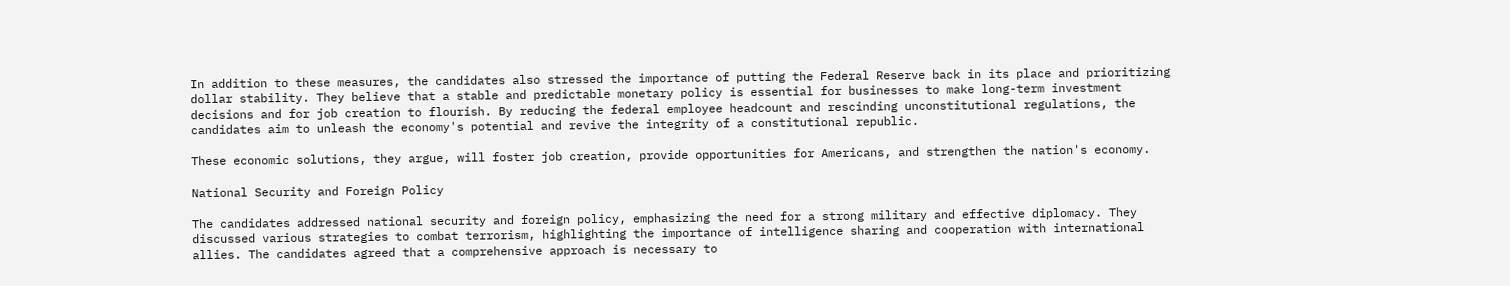In addition to these measures, the candidates also stressed the importance of putting the Federal Reserve back in its place and prioritizing dollar stability. They believe that a stable and predictable monetary policy is essential for businesses to make long-term investment decisions and for job creation to flourish. By reducing the federal employee headcount and rescinding unconstitutional regulations, the candidates aim to unleash the economy's potential and revive the integrity of a constitutional republic.

These economic solutions, they argue, will foster job creation, provide opportunities for Americans, and strengthen the nation's economy.

National Security and Foreign Policy

The candidates addressed national security and foreign policy, emphasizing the need for a strong military and effective diplomacy. They discussed various strategies to combat terrorism, highlighting the importance of intelligence sharing and cooperation with international allies. The candidates agreed that a comprehensive approach is necessary to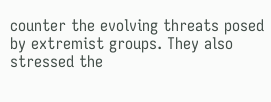counter the evolving threats posed by extremist groups. They also stressed the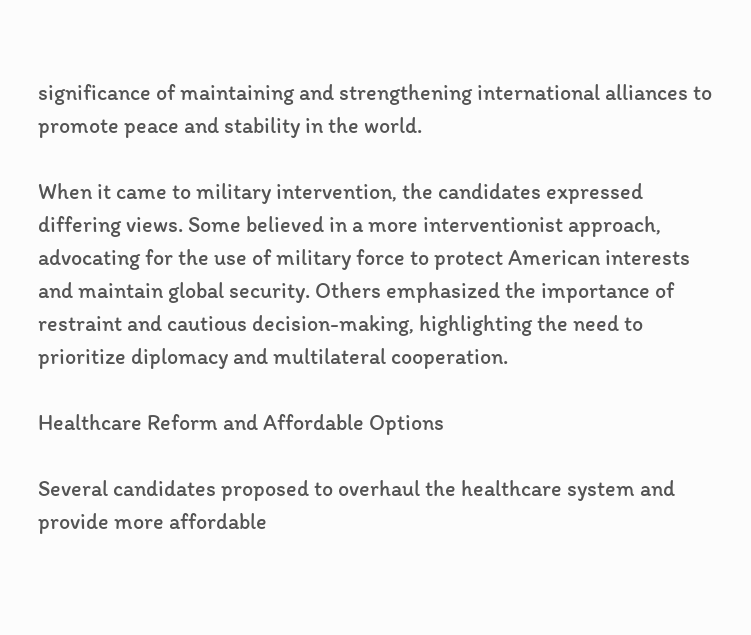significance of maintaining and strengthening international alliances to promote peace and stability in the world.

When it came to military intervention, the candidates expressed differing views. Some believed in a more interventionist approach, advocating for the use of military force to protect American interests and maintain global security. Others emphasized the importance of restraint and cautious decision-making, highlighting the need to prioritize diplomacy and multilateral cooperation.

Healthcare Reform and Affordable Options

Several candidates proposed to overhaul the healthcare system and provide more affordable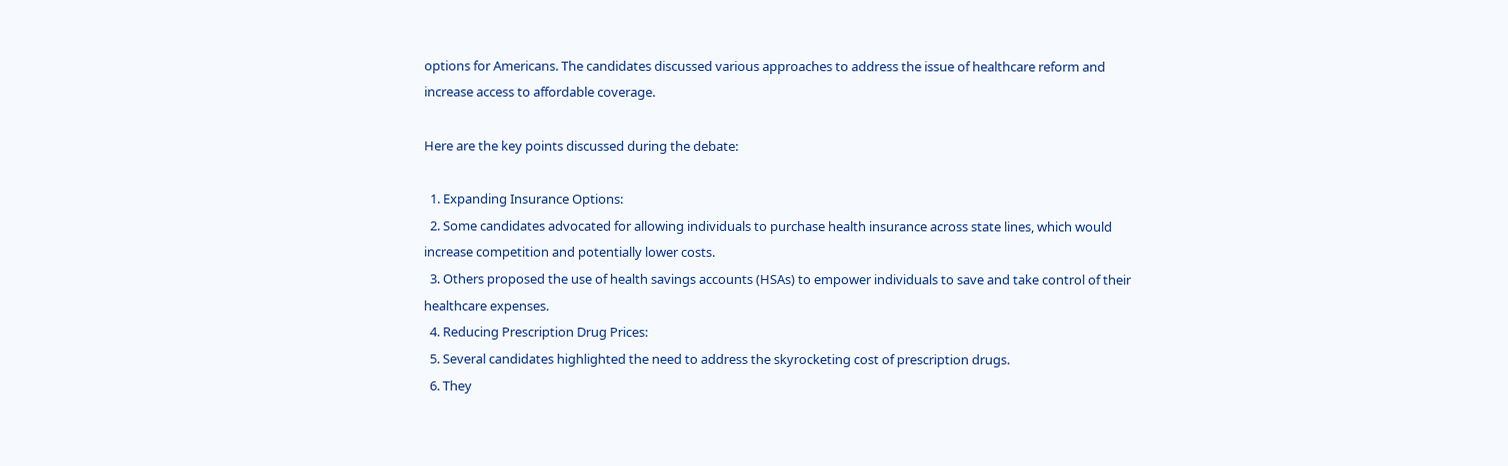options for Americans. The candidates discussed various approaches to address the issue of healthcare reform and increase access to affordable coverage.

Here are the key points discussed during the debate:

  1. Expanding Insurance Options:
  2. Some candidates advocated for allowing individuals to purchase health insurance across state lines, which would increase competition and potentially lower costs.
  3. Others proposed the use of health savings accounts (HSAs) to empower individuals to save and take control of their healthcare expenses.
  4. Reducing Prescription Drug Prices:
  5. Several candidates highlighted the need to address the skyrocketing cost of prescription drugs.
  6. They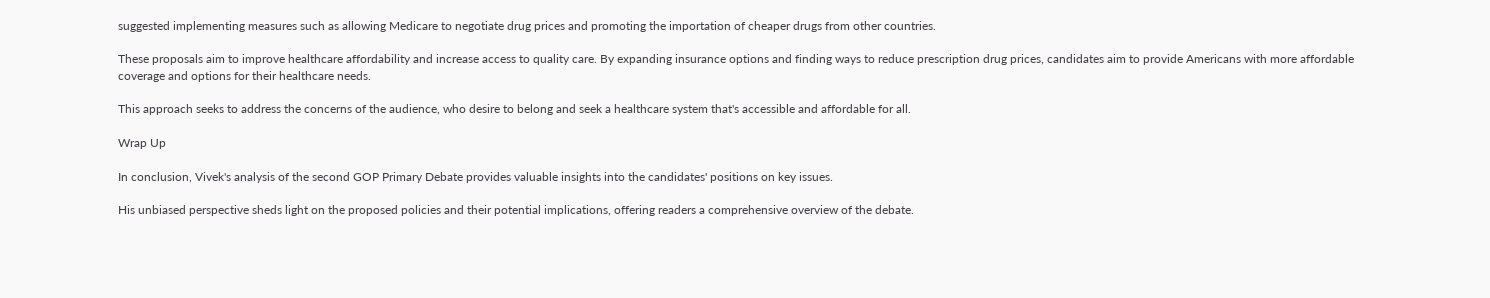suggested implementing measures such as allowing Medicare to negotiate drug prices and promoting the importation of cheaper drugs from other countries.

These proposals aim to improve healthcare affordability and increase access to quality care. By expanding insurance options and finding ways to reduce prescription drug prices, candidates aim to provide Americans with more affordable coverage and options for their healthcare needs.

This approach seeks to address the concerns of the audience, who desire to belong and seek a healthcare system that's accessible and affordable for all.

Wrap Up

In conclusion, Vivek's analysis of the second GOP Primary Debate provides valuable insights into the candidates' positions on key issues.

His unbiased perspective sheds light on the proposed policies and their potential implications, offering readers a comprehensive overview of the debate.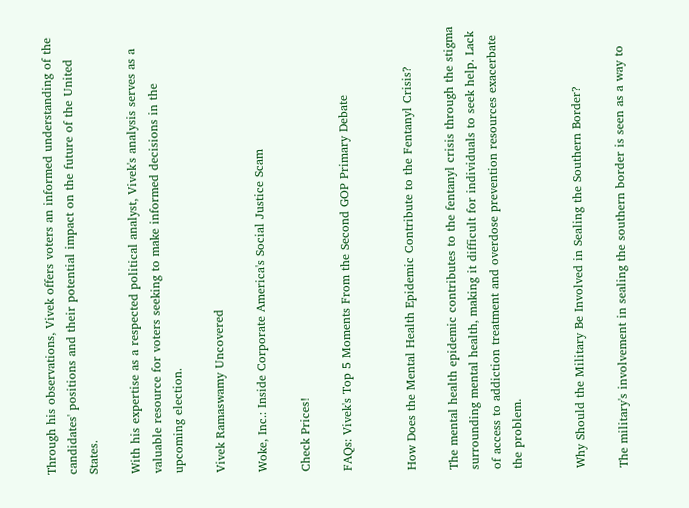Through his observations, Vivek offers voters an informed understanding of the candidates' positions and their potential impact on the future of the United States.

With his expertise as a respected political analyst, Vivek's analysis serves as a valuable resource for voters seeking to make informed decisions in the upcoming election.

Vivek Ramaswamy Uncovered

Woke, Inc.: Inside Corporate America's Social Justice Scam

Check Prices!

FAQs: Vivek's Top 5 Moments From the Second GOP Primary Debate


How Does the Mental Health Epidemic Contribute to the Fentanyl Crisis?

The mental health epidemic contributes to the fentanyl crisis through the stigma surrounding mental health, making it difficult for individuals to seek help. Lack of access to addiction treatment and overdose prevention resources exacerbate the problem.


Why Should the Military Be Involved in Sealing the Southern Border?

The military's involvement in sealing the southern border is seen as a way to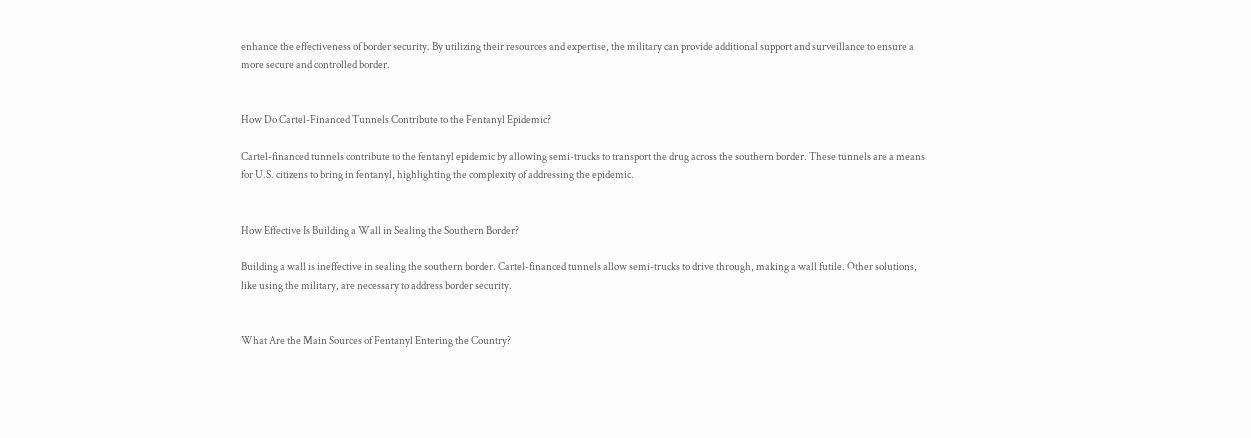enhance the effectiveness of border security. By utilizing their resources and expertise, the military can provide additional support and surveillance to ensure a more secure and controlled border.


How Do Cartel-Financed Tunnels Contribute to the Fentanyl Epidemic?

Cartel-financed tunnels contribute to the fentanyl epidemic by allowing semi-trucks to transport the drug across the southern border. These tunnels are a means for U.S. citizens to bring in fentanyl, highlighting the complexity of addressing the epidemic.


How Effective Is Building a Wall in Sealing the Southern Border?

Building a wall is ineffective in sealing the southern border. Cartel-financed tunnels allow semi-trucks to drive through, making a wall futile. Other solutions, like using the military, are necessary to address border security.


What Are the Main Sources of Fentanyl Entering the Country?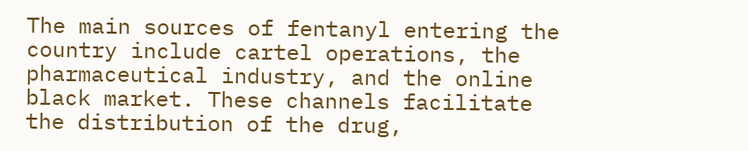The main sources of fentanyl entering the country include cartel operations, the pharmaceutical industry, and the online black market. These channels facilitate the distribution of the drug,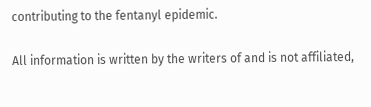contributing to the fentanyl epidemic.

All information is written by the writers of and is not affiliated,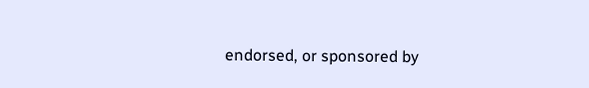endorsed, or sponsored by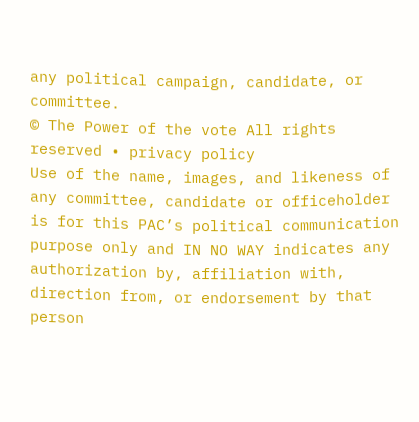any political campaign, candidate, or committee.
© The Power of the vote All rights reserved • privacy policy
Use of the name, images, and likeness of any committee, candidate or officeholder is for this PAC’s political communication purpose only and IN NO WAY indicates any authorization by, affiliation with, direction from, or endorsement by that person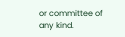or committee of any kind.